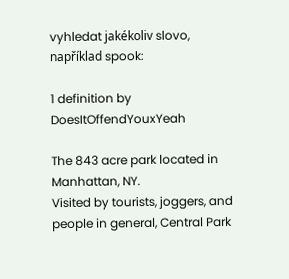vyhledat jakékoliv slovo, například spook:

1 definition by DoesItOffendYouxYeah

The 843 acre park located in Manhattan, NY.
Visited by tourists, joggers, and people in general, Central Park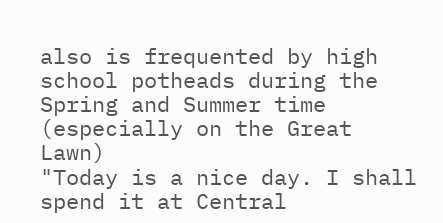also is frequented by high school potheads during the Spring and Summer time (especially on the Great Lawn)
"Today is a nice day. I shall spend it at Central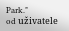Park."
od uživatele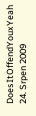DoesItOffendYouxYeah 24. Srpen 2009